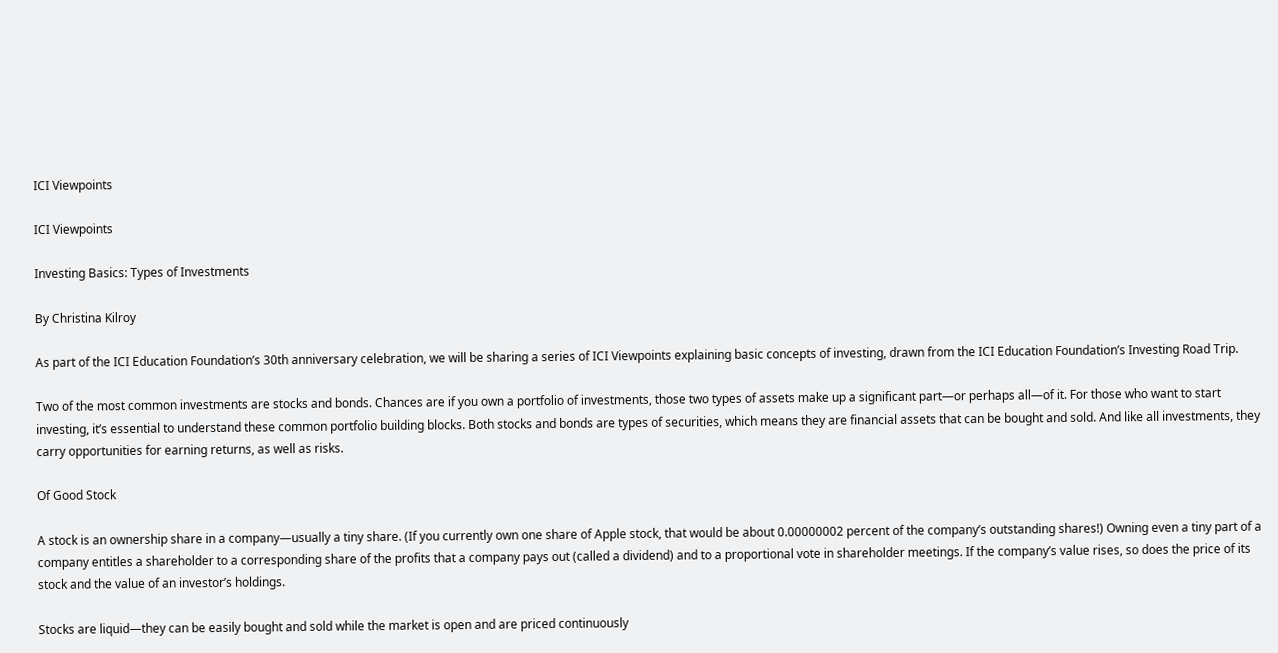ICI Viewpoints

ICI Viewpoints

Investing Basics: Types of Investments

By Christina Kilroy

As part of the ICI Education Foundation’s 30th anniversary celebration, we will be sharing a series of ICI Viewpoints explaining basic concepts of investing, drawn from the ICI Education Foundation’s Investing Road Trip.

Two of the most common investments are stocks and bonds. Chances are if you own a portfolio of investments, those two types of assets make up a significant part—or perhaps all—of it. For those who want to start investing, it’s essential to understand these common portfolio building blocks. Both stocks and bonds are types of securities, which means they are financial assets that can be bought and sold. And like all investments, they carry opportunities for earning returns, as well as risks.

Of Good Stock

A stock is an ownership share in a company—usually a tiny share. (If you currently own one share of Apple stock, that would be about 0.00000002 percent of the company’s outstanding shares!) Owning even a tiny part of a company entitles a shareholder to a corresponding share of the profits that a company pays out (called a dividend) and to a proportional vote in shareholder meetings. If the company’s value rises, so does the price of its stock and the value of an investor’s holdings.

Stocks are liquid—they can be easily bought and sold while the market is open and are priced continuously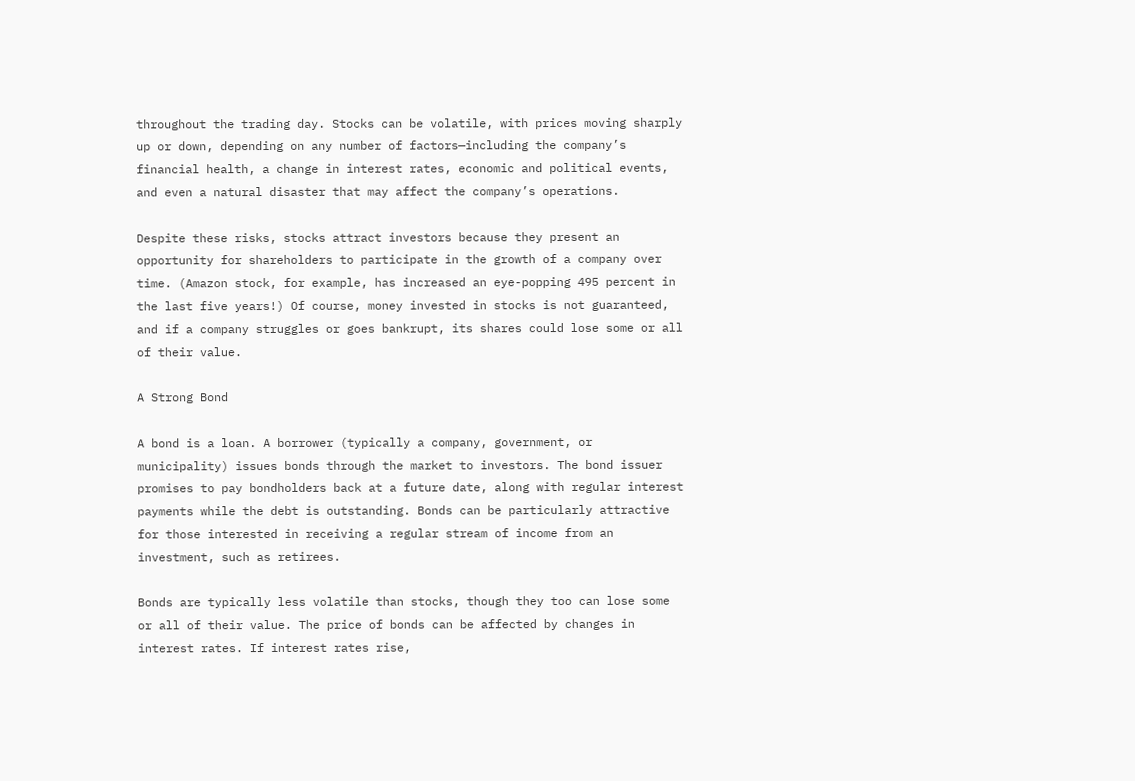throughout the trading day. Stocks can be volatile, with prices moving sharply up or down, depending on any number of factors—including the company’s financial health, a change in interest rates, economic and political events, and even a natural disaster that may affect the company’s operations.

Despite these risks, stocks attract investors because they present an opportunity for shareholders to participate in the growth of a company over time. (Amazon stock, for example, has increased an eye-popping 495 percent in the last five years!) Of course, money invested in stocks is not guaranteed, and if a company struggles or goes bankrupt, its shares could lose some or all of their value.

A Strong Bond

A bond is a loan. A borrower (typically a company, government, or municipality) issues bonds through the market to investors. The bond issuer promises to pay bondholders back at a future date, along with regular interest payments while the debt is outstanding. Bonds can be particularly attractive for those interested in receiving a regular stream of income from an investment, such as retirees.

Bonds are typically less volatile than stocks, though they too can lose some or all of their value. The price of bonds can be affected by changes in interest rates. If interest rates rise,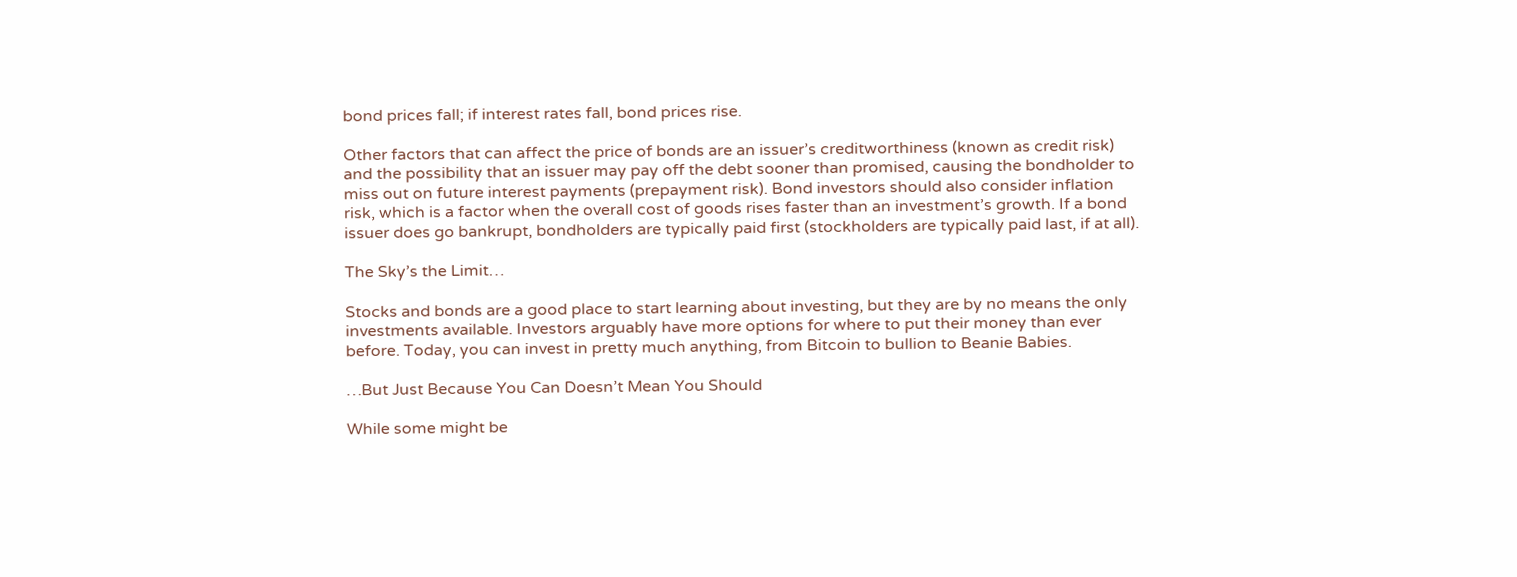bond prices fall; if interest rates fall, bond prices rise.

Other factors that can affect the price of bonds are an issuer’s creditworthiness (known as credit risk) and the possibility that an issuer may pay off the debt sooner than promised, causing the bondholder to miss out on future interest payments (prepayment risk). Bond investors should also consider inflation risk, which is a factor when the overall cost of goods rises faster than an investment’s growth. If a bond issuer does go bankrupt, bondholders are typically paid first (stockholders are typically paid last, if at all).

The Sky’s the Limit…

Stocks and bonds are a good place to start learning about investing, but they are by no means the only investments available. Investors arguably have more options for where to put their money than ever before. Today, you can invest in pretty much anything, from Bitcoin to bullion to Beanie Babies.

…But Just Because You Can Doesn’t Mean You Should

While some might be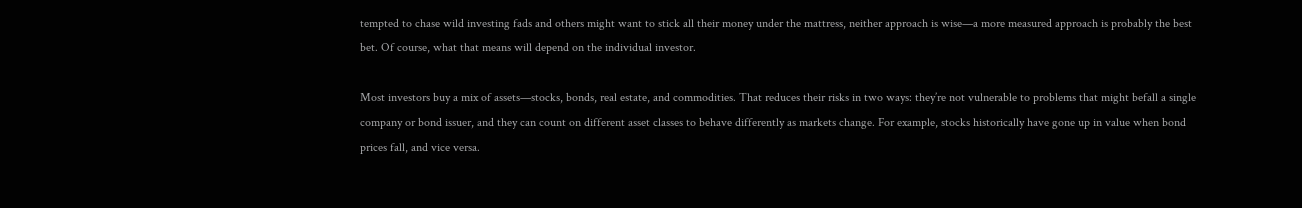tempted to chase wild investing fads and others might want to stick all their money under the mattress, neither approach is wise—a more measured approach is probably the best bet. Of course, what that means will depend on the individual investor.

Most investors buy a mix of assets—stocks, bonds, real estate, and commodities. That reduces their risks in two ways: they’re not vulnerable to problems that might befall a single company or bond issuer, and they can count on different asset classes to behave differently as markets change. For example, stocks historically have gone up in value when bond prices fall, and vice versa.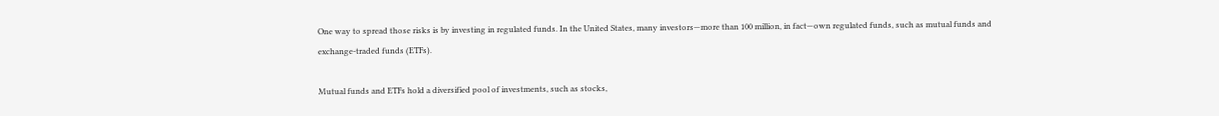One way to spread those risks is by investing in regulated funds. In the United States, many investors—more than 100 million, in fact—own regulated funds, such as mutual funds and exchange-traded funds (ETFs).

Mutual funds and ETFs hold a diversified pool of investments, such as stocks,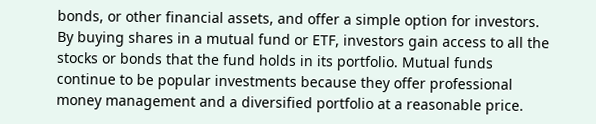bonds, or other financial assets, and offer a simple option for investors. By buying shares in a mutual fund or ETF, investors gain access to all the stocks or bonds that the fund holds in its portfolio. Mutual funds continue to be popular investments because they offer professional money management and a diversified portfolio at a reasonable price.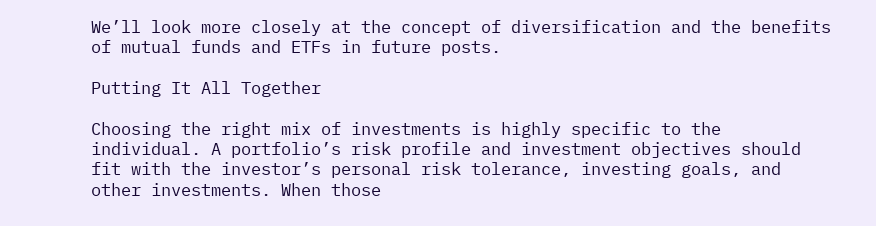We’ll look more closely at the concept of diversification and the benefits of mutual funds and ETFs in future posts.

Putting It All Together

Choosing the right mix of investments is highly specific to the individual. A portfolio’s risk profile and investment objectives should fit with the investor’s personal risk tolerance, investing goals, and other investments. When those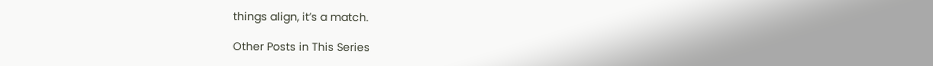things align, it’s a match.

Other Posts in This Series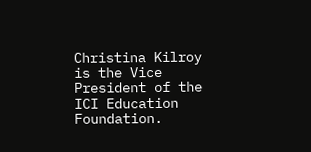Christina Kilroy is the Vice President of the ICI Education Foundation.